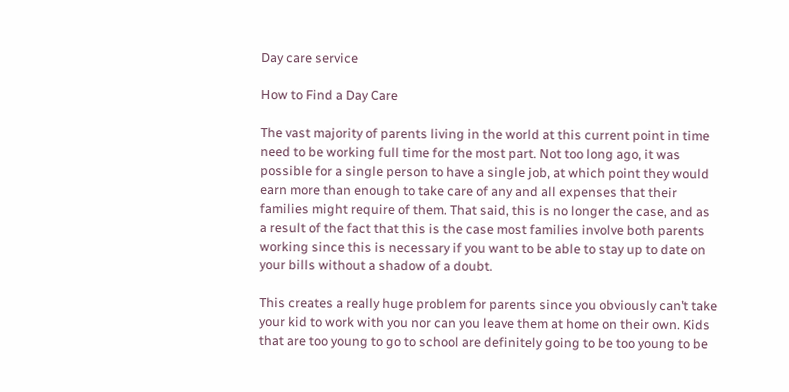Day care service

How to Find a Day Care

The vast majority of parents living in the world at this current point in time need to be working full time for the most part. Not too long ago, it was possible for a single person to have a single job, at which point they would earn more than enough to take care of any and all expenses that their families might require of them. That said, this is no longer the case, and as a result of the fact that this is the case most families involve both parents working since this is necessary if you want to be able to stay up to date on your bills without a shadow of a doubt.

This creates a really huge problem for parents since you obviously can’t take your kid to work with you nor can you leave them at home on their own. Kids that are too young to go to school are definitely going to be too young to be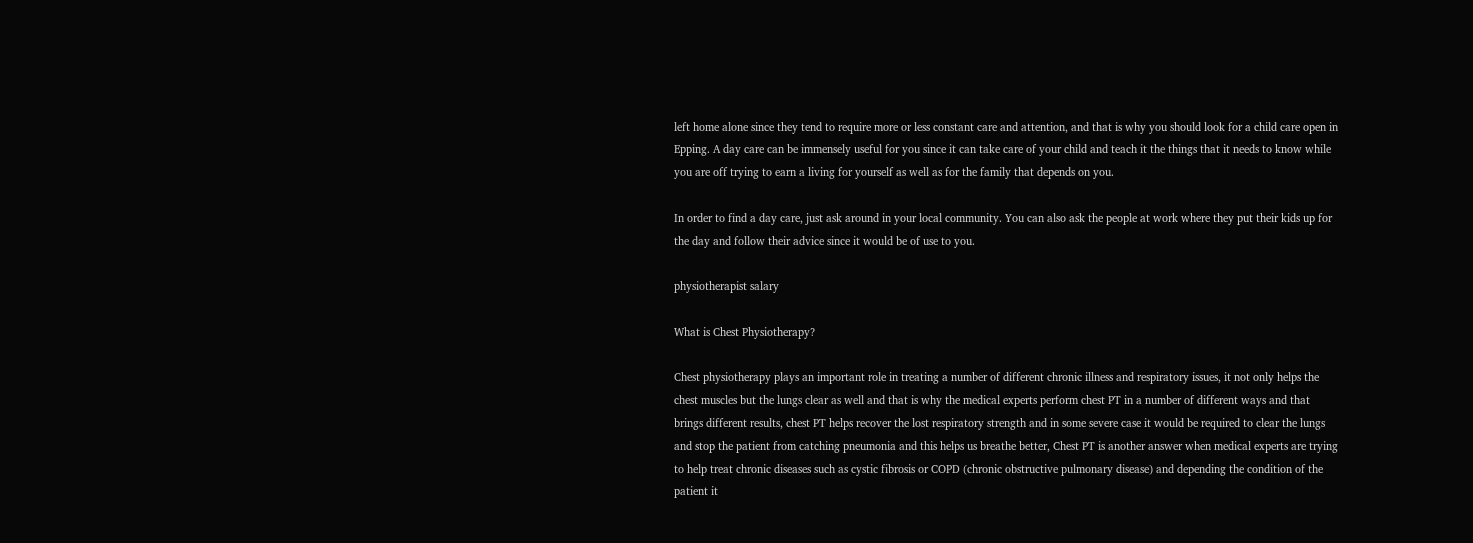left home alone since they tend to require more or less constant care and attention, and that is why you should look for a child care open in Epping. A day care can be immensely useful for you since it can take care of your child and teach it the things that it needs to know while you are off trying to earn a living for yourself as well as for the family that depends on you.

In order to find a day care, just ask around in your local community. You can also ask the people at work where they put their kids up for the day and follow their advice since it would be of use to you.

physiotherapist salary

What is Chest Physiotherapy?

Chest physiotherapy plays an important role in treating a number of different chronic illness and respiratory issues, it not only helps the chest muscles but the lungs clear as well and that is why the medical experts perform chest PT in a number of different ways and that brings different results, chest PT helps recover the lost respiratory strength and in some severe case it would be required to clear the lungs and stop the patient from catching pneumonia and this helps us breathe better, Chest PT is another answer when medical experts are trying to help treat chronic diseases such as cystic fibrosis or COPD (chronic obstructive pulmonary disease) and depending the condition of the patient it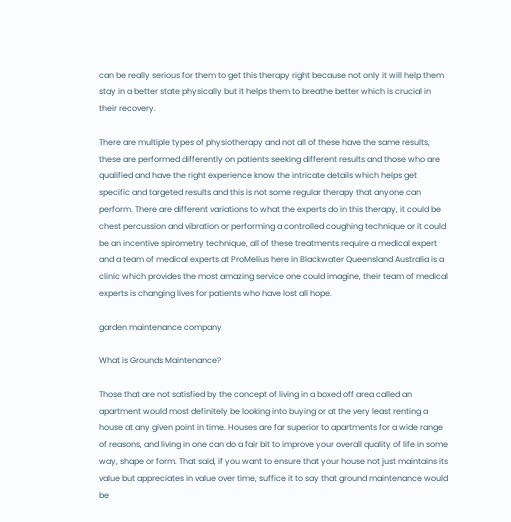can be really serious for them to get this therapy right because not only it will help them stay in a better state physically but it helps them to breathe better which is crucial in their recovery.

There are multiple types of physiotherapy and not all of these have the same results, these are performed differently on patients seeking different results and those who are qualified and have the right experience know the intricate details which helps get specific and targeted results and this is not some regular therapy that anyone can perform. There are different variations to what the experts do in this therapy, it could be chest percussion and vibration or performing a controlled coughing technique or it could be an incentive spirometry technique, all of these treatments require a medical expert and a team of medical experts at ProMelius here in Blackwater Queensland Australia is a clinic which provides the most amazing service one could imagine, their team of medical experts is changing lives for patients who have lost all hope.

garden maintenance company

What is Grounds Maintenance?

Those that are not satisfied by the concept of living in a boxed off area called an apartment would most definitely be looking into buying or at the very least renting a house at any given point in time. Houses are far superior to apartments for a wide range of reasons, and living in one can do a fair bit to improve your overall quality of life in some way, shape or form. That said, if you want to ensure that your house not just maintains its value but appreciates in value over time, suffice it to say that ground maintenance would be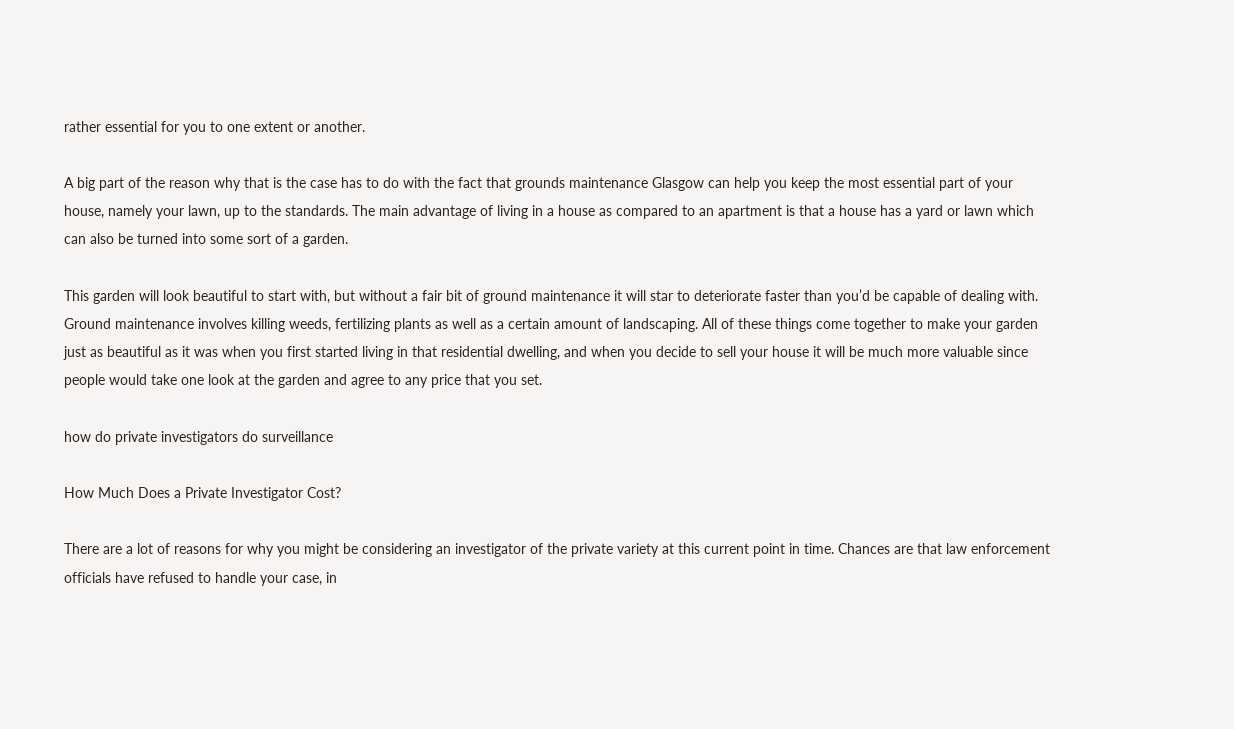rather essential for you to one extent or another.

A big part of the reason why that is the case has to do with the fact that grounds maintenance Glasgow can help you keep the most essential part of your house, namely your lawn, up to the standards. The main advantage of living in a house as compared to an apartment is that a house has a yard or lawn which can also be turned into some sort of a garden.

This garden will look beautiful to start with, but without a fair bit of ground maintenance it will star to deteriorate faster than you’d be capable of dealing with. Ground maintenance involves killing weeds, fertilizing plants as well as a certain amount of landscaping. All of these things come together to make your garden just as beautiful as it was when you first started living in that residential dwelling, and when you decide to sell your house it will be much more valuable since people would take one look at the garden and agree to any price that you set.

how do private investigators do surveillance

How Much Does a Private Investigator Cost?

There are a lot of reasons for why you might be considering an investigator of the private variety at this current point in time. Chances are that law enforcement officials have refused to handle your case, in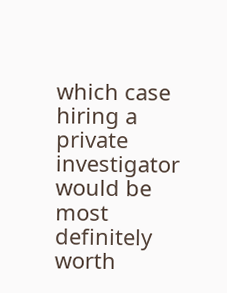which case hiring a private investigator would be most definitely worth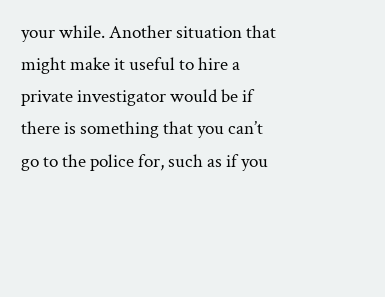your while. Another situation that might make it useful to hire a private investigator would be if there is something that you can’t go to the police for, such as if you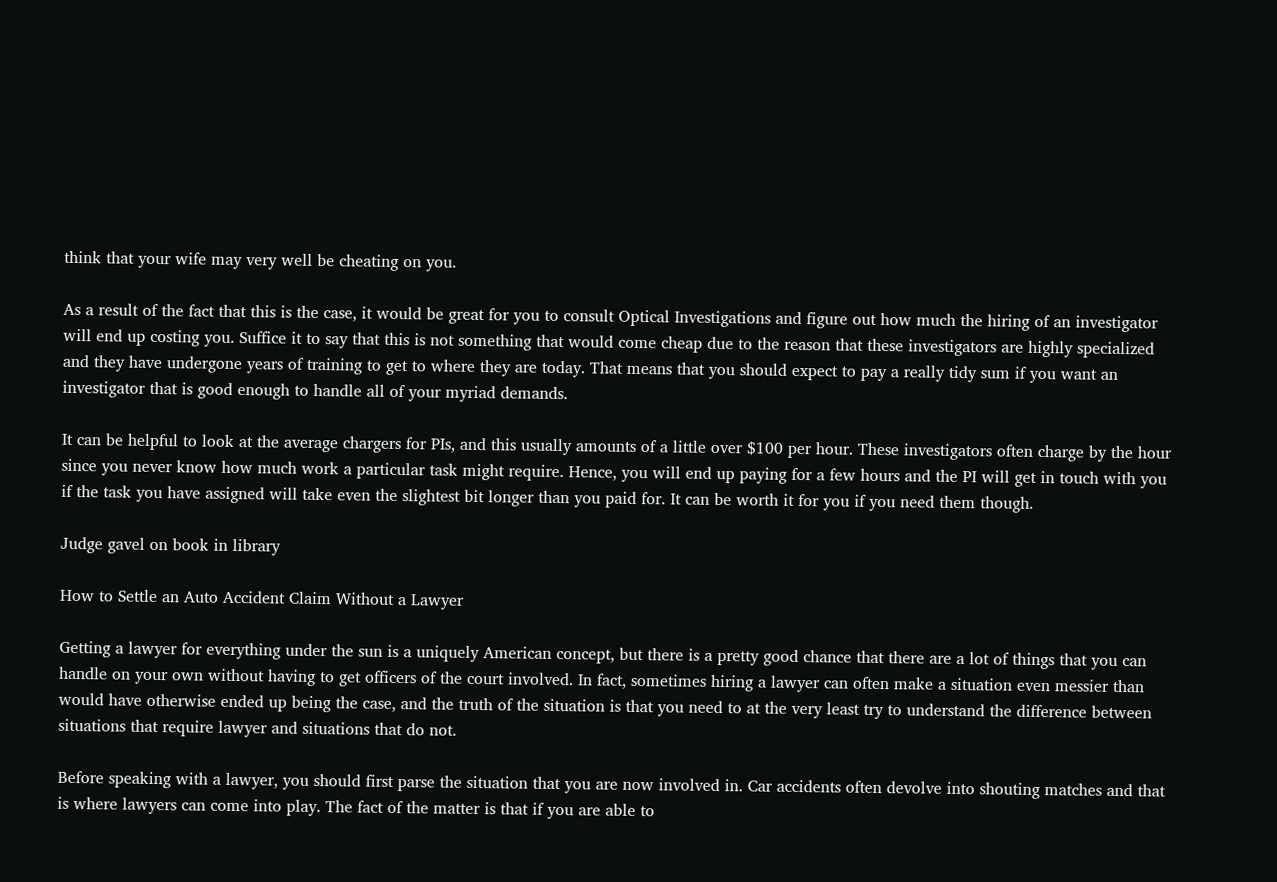think that your wife may very well be cheating on you.

As a result of the fact that this is the case, it would be great for you to consult Optical Investigations and figure out how much the hiring of an investigator will end up costing you. Suffice it to say that this is not something that would come cheap due to the reason that these investigators are highly specialized and they have undergone years of training to get to where they are today. That means that you should expect to pay a really tidy sum if you want an investigator that is good enough to handle all of your myriad demands.

It can be helpful to look at the average chargers for PIs, and this usually amounts of a little over $100 per hour. These investigators often charge by the hour since you never know how much work a particular task might require. Hence, you will end up paying for a few hours and the PI will get in touch with you if the task you have assigned will take even the slightest bit longer than you paid for. It can be worth it for you if you need them though.

Judge gavel on book in library

How to Settle an Auto Accident Claim Without a Lawyer

Getting a lawyer for everything under the sun is a uniquely American concept, but there is a pretty good chance that there are a lot of things that you can handle on your own without having to get officers of the court involved. In fact, sometimes hiring a lawyer can often make a situation even messier than would have otherwise ended up being the case, and the truth of the situation is that you need to at the very least try to understand the difference between situations that require lawyer and situations that do not.

Before speaking with a lawyer, you should first parse the situation that you are now involved in. Car accidents often devolve into shouting matches and that is where lawyers can come into play. The fact of the matter is that if you are able to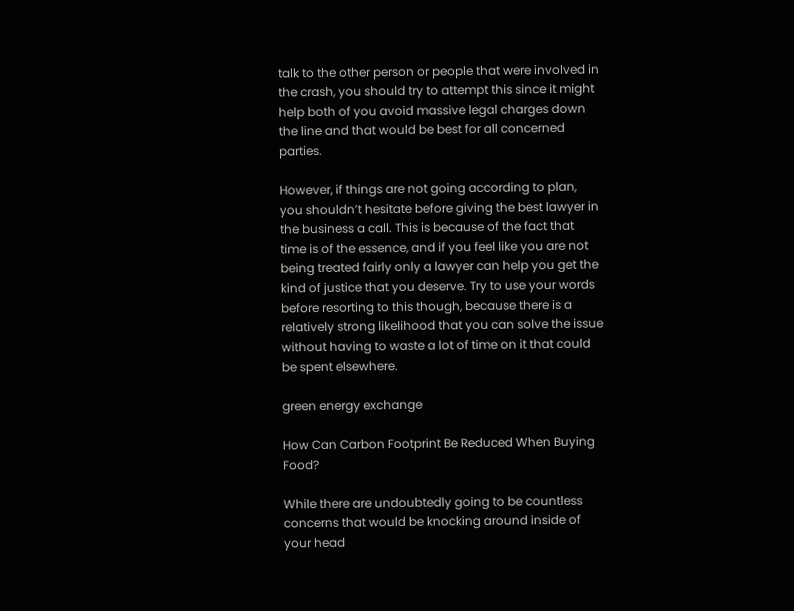talk to the other person or people that were involved in the crash, you should try to attempt this since it might help both of you avoid massive legal charges down the line and that would be best for all concerned parties.

However, if things are not going according to plan, you shouldn’t hesitate before giving the best lawyer in the business a call. This is because of the fact that time is of the essence, and if you feel like you are not being treated fairly only a lawyer can help you get the kind of justice that you deserve. Try to use your words before resorting to this though, because there is a relatively strong likelihood that you can solve the issue without having to waste a lot of time on it that could be spent elsewhere.

green energy exchange

How Can Carbon Footprint Be Reduced When Buying Food?

While there are undoubtedly going to be countless concerns that would be knocking around inside of your head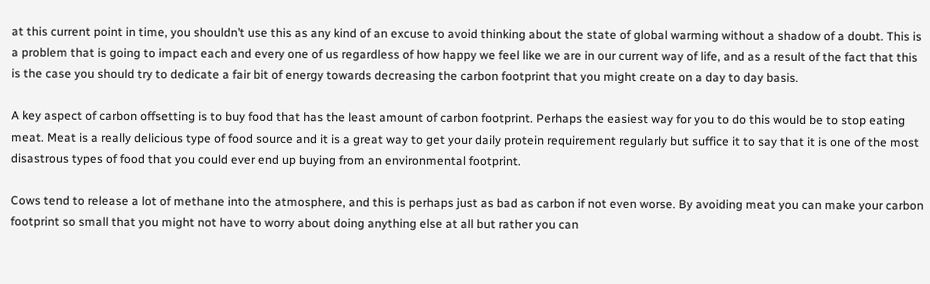at this current point in time, you shouldn’t use this as any kind of an excuse to avoid thinking about the state of global warming without a shadow of a doubt. This is a problem that is going to impact each and every one of us regardless of how happy we feel like we are in our current way of life, and as a result of the fact that this is the case you should try to dedicate a fair bit of energy towards decreasing the carbon footprint that you might create on a day to day basis.

A key aspect of carbon offsetting is to buy food that has the least amount of carbon footprint. Perhaps the easiest way for you to do this would be to stop eating meat. Meat is a really delicious type of food source and it is a great way to get your daily protein requirement regularly but suffice it to say that it is one of the most disastrous types of food that you could ever end up buying from an environmental footprint.

Cows tend to release a lot of methane into the atmosphere, and this is perhaps just as bad as carbon if not even worse. By avoiding meat you can make your carbon footprint so small that you might not have to worry about doing anything else at all but rather you can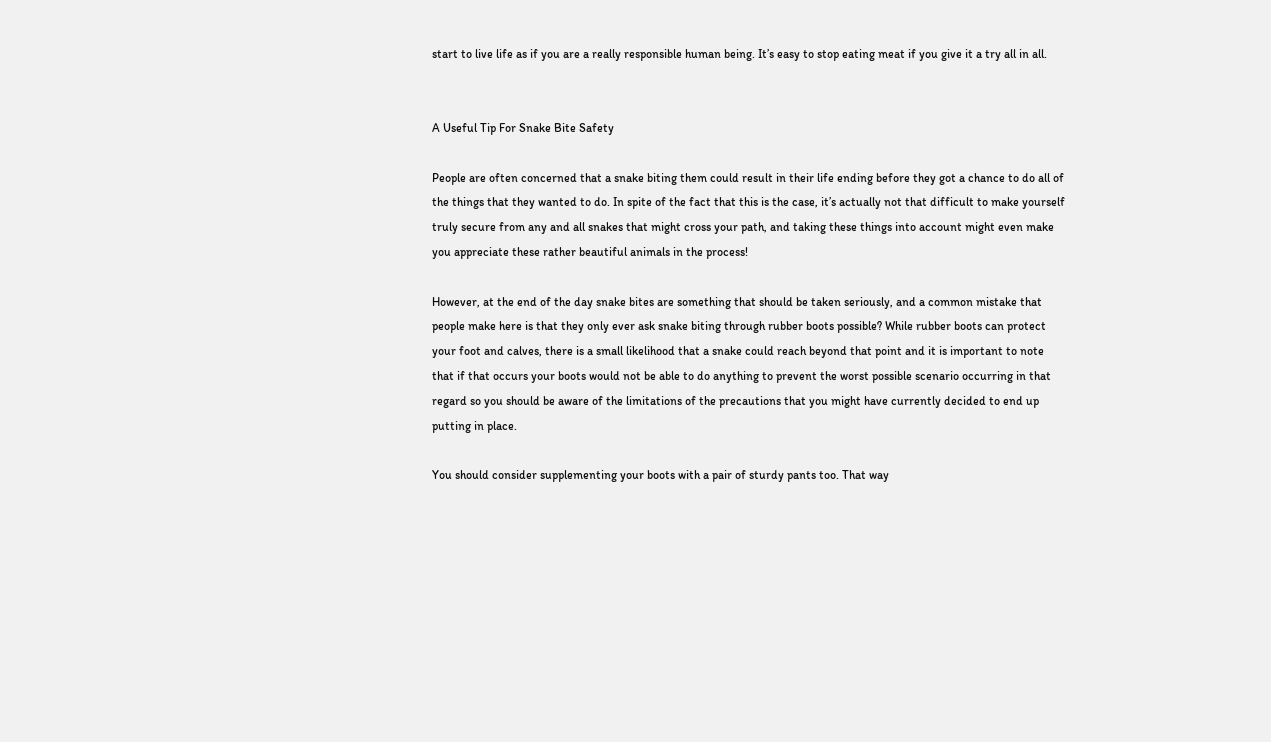start to live life as if you are a really responsible human being. It’s easy to stop eating meat if you give it a try all in all.


A Useful Tip For Snake Bite Safety

People are often concerned that a snake biting them could result in their life ending before they got a chance to do all of the things that they wanted to do. In spite of the fact that this is the case, it’s actually not that difficult to make yourself truly secure from any and all snakes that might cross your path, and taking these things into account might even make you appreciate these rather beautiful animals in the process!

However, at the end of the day snake bites are something that should be taken seriously, and a common mistake that people make here is that they only ever ask snake biting through rubber boots possible? While rubber boots can protect your foot and calves, there is a small likelihood that a snake could reach beyond that point and it is important to note that if that occurs your boots would not be able to do anything to prevent the worst possible scenario occurring in that regard so you should be aware of the limitations of the precautions that you might have currently decided to end up putting in place.

You should consider supplementing your boots with a pair of sturdy pants too. That way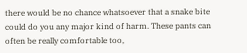there would be no chance whatsoever that a snake bite could do you any major kind of harm. These pants can often be really comfortable too,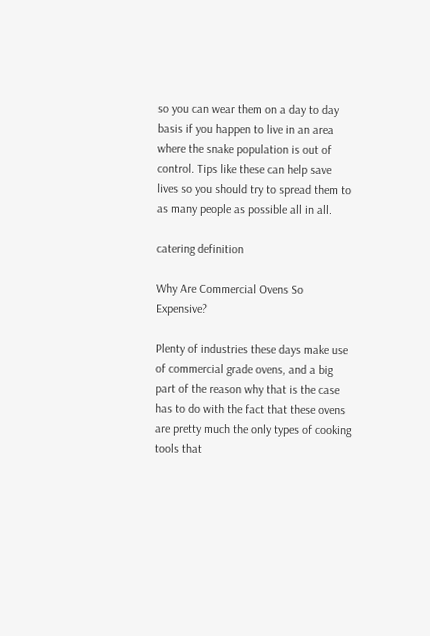so you can wear them on a day to day basis if you happen to live in an area where the snake population is out of control. Tips like these can help save lives so you should try to spread them to as many people as possible all in all.

catering definition

Why Are Commercial Ovens So Expensive?

Plenty of industries these days make use of commercial grade ovens, and a big part of the reason why that is the case has to do with the fact that these ovens are pretty much the only types of cooking tools that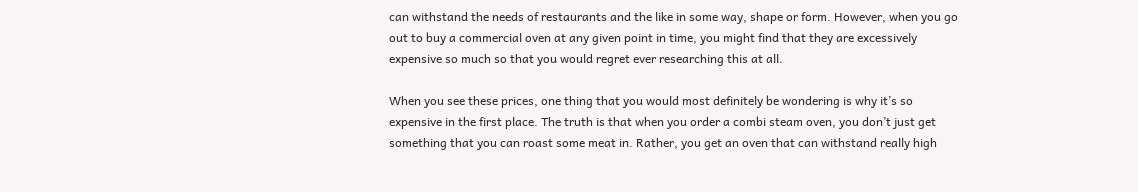can withstand the needs of restaurants and the like in some way, shape or form. However, when you go out to buy a commercial oven at any given point in time, you might find that they are excessively expensive so much so that you would regret ever researching this at all.

When you see these prices, one thing that you would most definitely be wondering is why it’s so expensive in the first place. The truth is that when you order a combi steam oven, you don’t just get something that you can roast some meat in. Rather, you get an oven that can withstand really high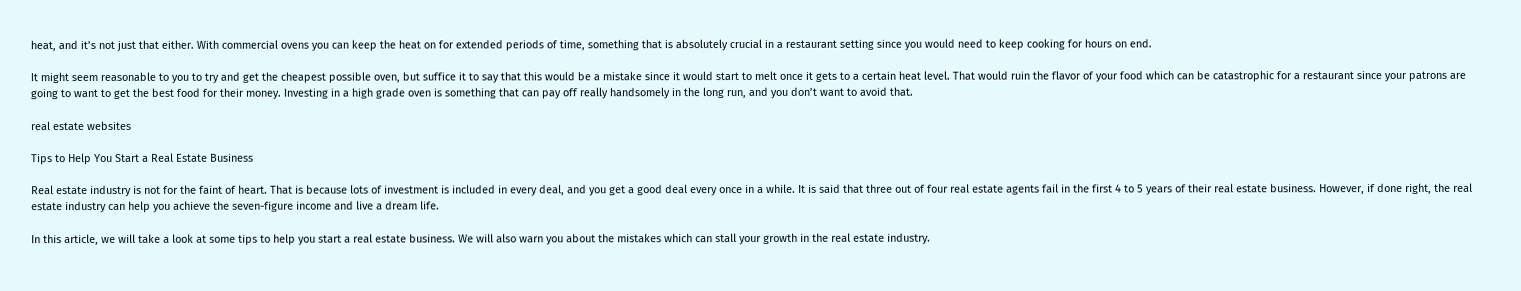heat, and it’s not just that either. With commercial ovens you can keep the heat on for extended periods of time, something that is absolutely crucial in a restaurant setting since you would need to keep cooking for hours on end.

It might seem reasonable to you to try and get the cheapest possible oven, but suffice it to say that this would be a mistake since it would start to melt once it gets to a certain heat level. That would ruin the flavor of your food which can be catastrophic for a restaurant since your patrons are going to want to get the best food for their money. Investing in a high grade oven is something that can pay off really handsomely in the long run, and you don’t want to avoid that.

real estate websites

Tips to Help You Start a Real Estate Business

Real estate industry is not for the faint of heart. That is because lots of investment is included in every deal, and you get a good deal every once in a while. It is said that three out of four real estate agents fail in the first 4 to 5 years of their real estate business. However, if done right, the real estate industry can help you achieve the seven-figure income and live a dream life.

In this article, we will take a look at some tips to help you start a real estate business. We will also warn you about the mistakes which can stall your growth in the real estate industry.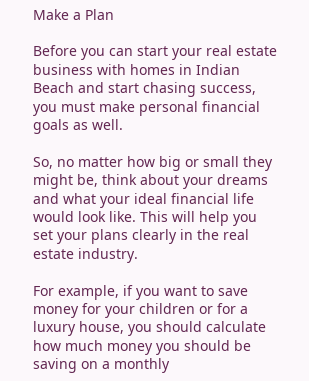Make a Plan

Before you can start your real estate business with homes in Indian Beach and start chasing success, you must make personal financial goals as well.

So, no matter how big or small they might be, think about your dreams and what your ideal financial life would look like. This will help you set your plans clearly in the real estate industry.

For example, if you want to save money for your children or for a luxury house, you should calculate how much money you should be saving on a monthly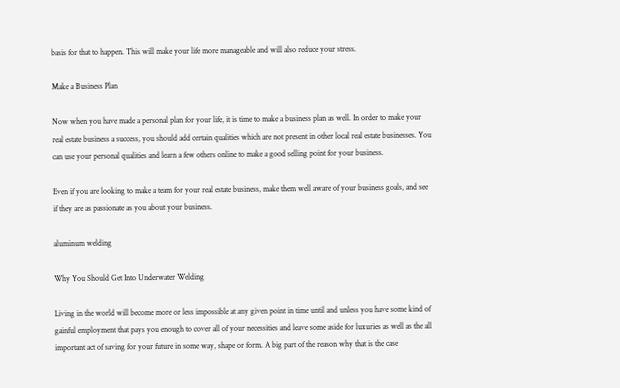basis for that to happen. This will make your life more manageable and will also reduce your stress.

Make a Business Plan

Now when you have made a personal plan for your life, it is time to make a business plan as well. In order to make your real estate business a success, you should add certain qualities which are not present in other local real estate businesses. You can use your personal qualities and learn a few others online to make a good selling point for your business.

Even if you are looking to make a team for your real estate business, make them well aware of your business goals, and see if they are as passionate as you about your business.

aluminum welding

Why You Should Get Into Underwater Welding

Living in the world will become more or less impossible at any given point in time until and unless you have some kind of gainful employment that pays you enough to cover all of your necessities and leave some aside for luxuries as well as the all important act of saving for your future in some way, shape or form. A big part of the reason why that is the case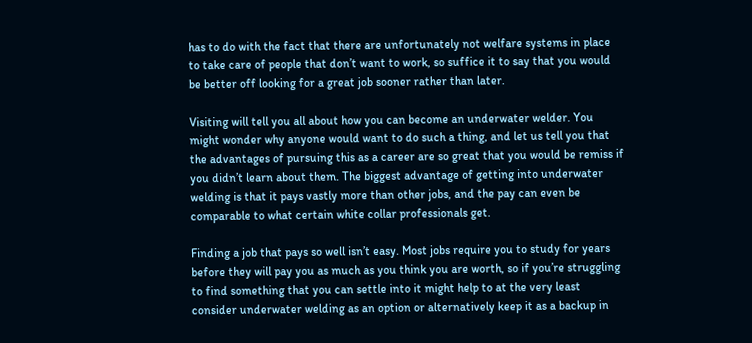has to do with the fact that there are unfortunately not welfare systems in place to take care of people that don’t want to work, so suffice it to say that you would be better off looking for a great job sooner rather than later.

Visiting will tell you all about how you can become an underwater welder. You might wonder why anyone would want to do such a thing, and let us tell you that the advantages of pursuing this as a career are so great that you would be remiss if you didn’t learn about them. The biggest advantage of getting into underwater welding is that it pays vastly more than other jobs, and the pay can even be comparable to what certain white collar professionals get.

Finding a job that pays so well isn’t easy. Most jobs require you to study for years before they will pay you as much as you think you are worth, so if you’re struggling to find something that you can settle into it might help to at the very least consider underwater welding as an option or alternatively keep it as a backup in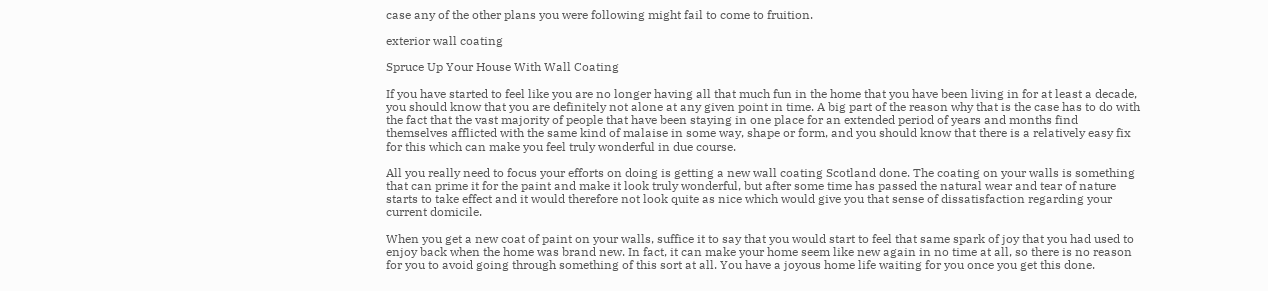case any of the other plans you were following might fail to come to fruition.

exterior wall coating

Spruce Up Your House With Wall Coating

If you have started to feel like you are no longer having all that much fun in the home that you have been living in for at least a decade, you should know that you are definitely not alone at any given point in time. A big part of the reason why that is the case has to do with the fact that the vast majority of people that have been staying in one place for an extended period of years and months find themselves afflicted with the same kind of malaise in some way, shape or form, and you should know that there is a relatively easy fix for this which can make you feel truly wonderful in due course.

All you really need to focus your efforts on doing is getting a new wall coating Scotland done. The coating on your walls is something that can prime it for the paint and make it look truly wonderful, but after some time has passed the natural wear and tear of nature starts to take effect and it would therefore not look quite as nice which would give you that sense of dissatisfaction regarding your current domicile.

When you get a new coat of paint on your walls, suffice it to say that you would start to feel that same spark of joy that you had used to enjoy back when the home was brand new. In fact, it can make your home seem like new again in no time at all, so there is no reason for you to avoid going through something of this sort at all. You have a joyous home life waiting for you once you get this done.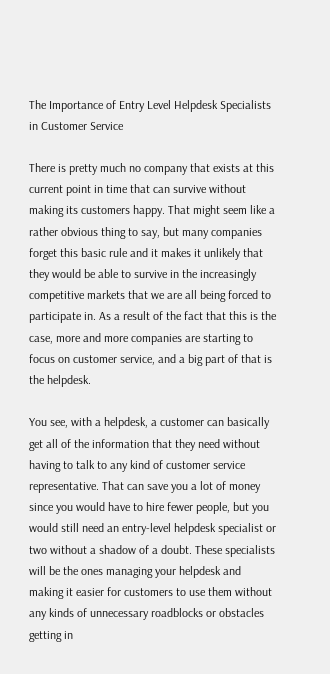The Importance of Entry Level Helpdesk Specialists in Customer Service

There is pretty much no company that exists at this current point in time that can survive without making its customers happy. That might seem like a rather obvious thing to say, but many companies forget this basic rule and it makes it unlikely that they would be able to survive in the increasingly competitive markets that we are all being forced to participate in. As a result of the fact that this is the case, more and more companies are starting to focus on customer service, and a big part of that is the helpdesk.

You see, with a helpdesk, a customer can basically get all of the information that they need without having to talk to any kind of customer service representative. That can save you a lot of money since you would have to hire fewer people, but you would still need an entry-level helpdesk specialist or two without a shadow of a doubt. These specialists will be the ones managing your helpdesk and making it easier for customers to use them without any kinds of unnecessary roadblocks or obstacles getting in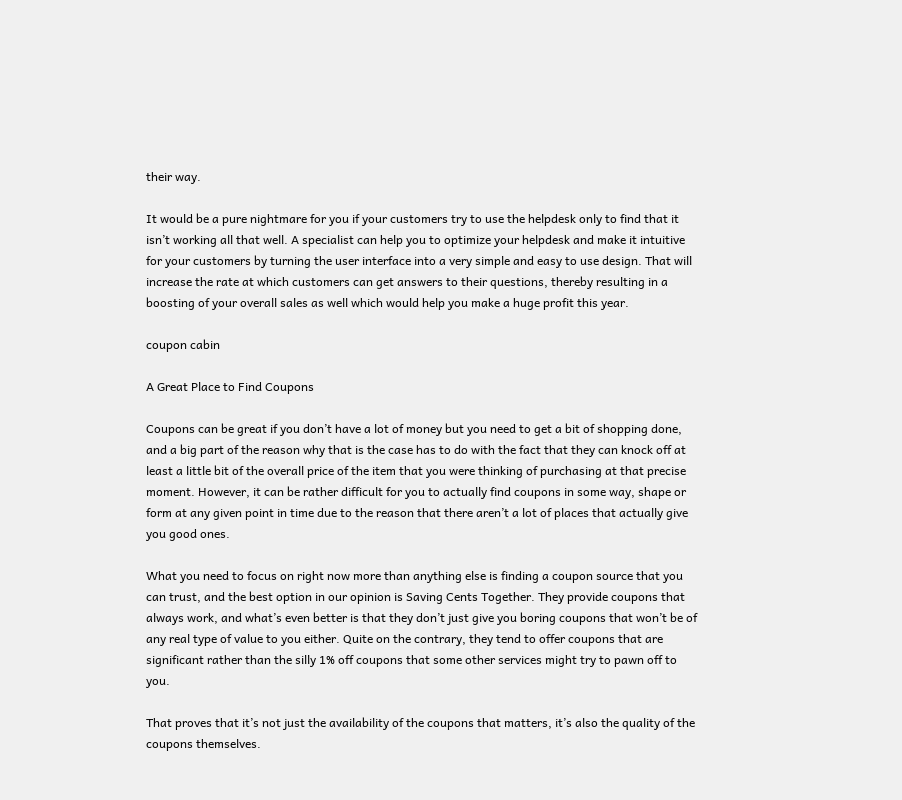their way.

It would be a pure nightmare for you if your customers try to use the helpdesk only to find that it isn’t working all that well. A specialist can help you to optimize your helpdesk and make it intuitive for your customers by turning the user interface into a very simple and easy to use design. That will increase the rate at which customers can get answers to their questions, thereby resulting in a boosting of your overall sales as well which would help you make a huge profit this year.

coupon cabin

A Great Place to Find Coupons

Coupons can be great if you don’t have a lot of money but you need to get a bit of shopping done, and a big part of the reason why that is the case has to do with the fact that they can knock off at least a little bit of the overall price of the item that you were thinking of purchasing at that precise moment. However, it can be rather difficult for you to actually find coupons in some way, shape or form at any given point in time due to the reason that there aren’t a lot of places that actually give you good ones.

What you need to focus on right now more than anything else is finding a coupon source that you can trust, and the best option in our opinion is Saving Cents Together. They provide coupons that always work, and what’s even better is that they don’t just give you boring coupons that won’t be of any real type of value to you either. Quite on the contrary, they tend to offer coupons that are significant rather than the silly 1% off coupons that some other services might try to pawn off to you.

That proves that it’s not just the availability of the coupons that matters, it’s also the quality of the coupons themselves.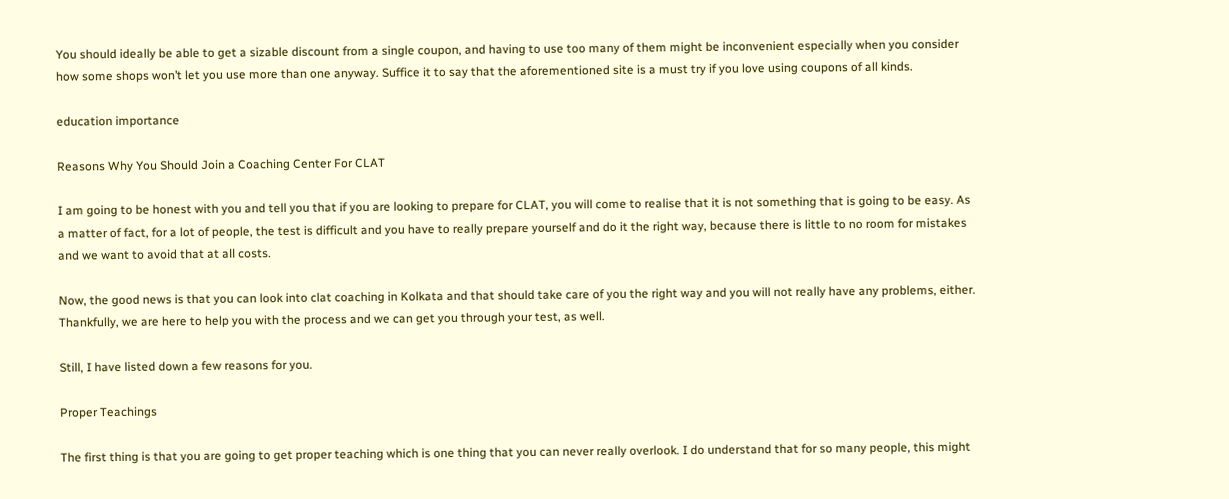You should ideally be able to get a sizable discount from a single coupon, and having to use too many of them might be inconvenient especially when you consider how some shops won’t let you use more than one anyway. Suffice it to say that the aforementioned site is a must try if you love using coupons of all kinds.

education importance

Reasons Why You Should Join a Coaching Center For CLAT

I am going to be honest with you and tell you that if you are looking to prepare for CLAT, you will come to realise that it is not something that is going to be easy. As a matter of fact, for a lot of people, the test is difficult and you have to really prepare yourself and do it the right way, because there is little to no room for mistakes and we want to avoid that at all costs.

Now, the good news is that you can look into clat coaching in Kolkata and that should take care of you the right way and you will not really have any problems, either. Thankfully, we are here to help you with the process and we can get you through your test, as well.

Still, I have listed down a few reasons for you.

Proper Teachings

The first thing is that you are going to get proper teaching which is one thing that you can never really overlook. I do understand that for so many people, this might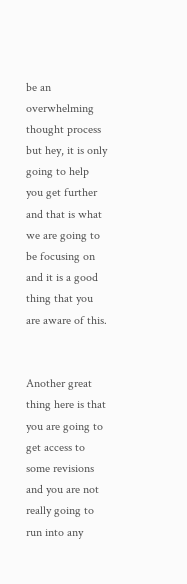be an overwhelming thought process but hey, it is only going to help you get further and that is what we are going to be focusing on and it is a good thing that you are aware of this.


Another great thing here is that you are going to get access to some revisions and you are not really going to run into any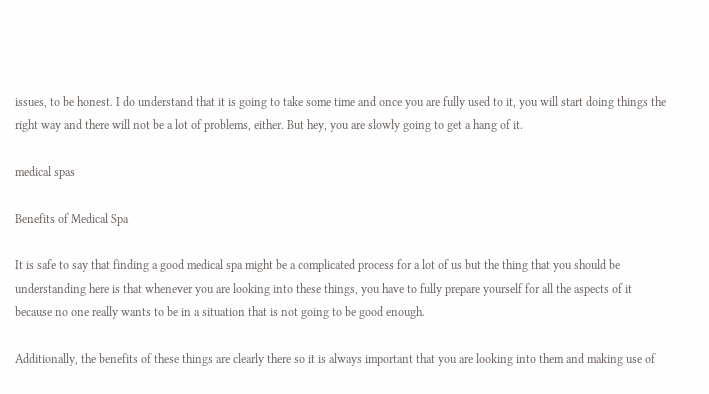issues, to be honest. I do understand that it is going to take some time and once you are fully used to it, you will start doing things the right way and there will not be a lot of problems, either. But hey, you are slowly going to get a hang of it.

medical spas

Benefits of Medical Spa

It is safe to say that finding a good medical spa might be a complicated process for a lot of us but the thing that you should be understanding here is that whenever you are looking into these things, you have to fully prepare yourself for all the aspects of it because no one really wants to be in a situation that is not going to be good enough.

Additionally, the benefits of these things are clearly there so it is always important that you are looking into them and making use of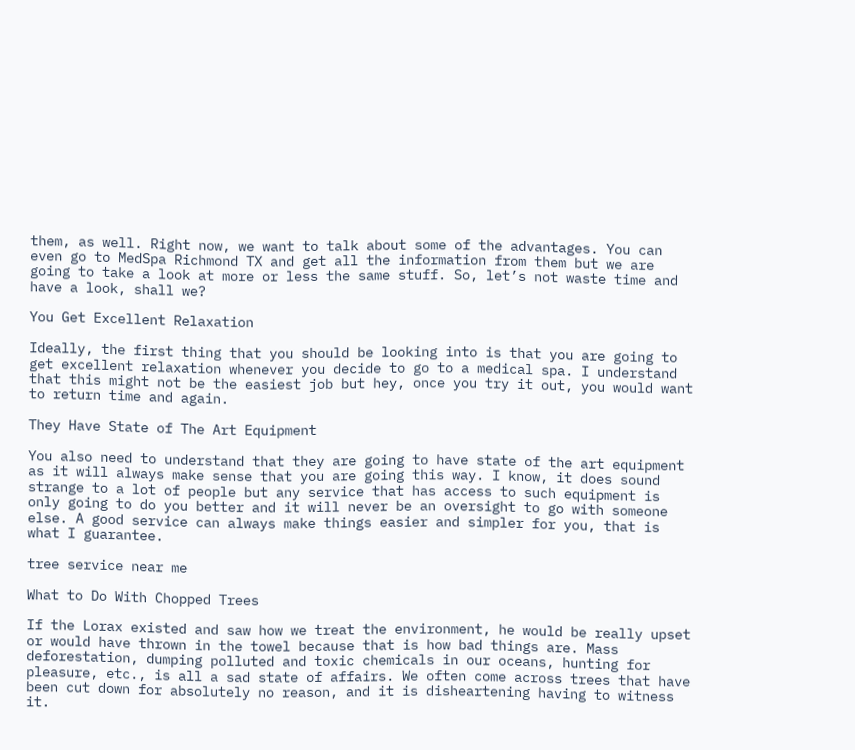them, as well. Right now, we want to talk about some of the advantages. You can even go to MedSpa Richmond TX and get all the information from them but we are going to take a look at more or less the same stuff. So, let’s not waste time and have a look, shall we?

You Get Excellent Relaxation

Ideally, the first thing that you should be looking into is that you are going to get excellent relaxation whenever you decide to go to a medical spa. I understand that this might not be the easiest job but hey, once you try it out, you would want to return time and again.

They Have State of The Art Equipment

You also need to understand that they are going to have state of the art equipment as it will always make sense that you are going this way. I know, it does sound strange to a lot of people but any service that has access to such equipment is only going to do you better and it will never be an oversight to go with someone else. A good service can always make things easier and simpler for you, that is what I guarantee.

tree service near me

What to Do With Chopped Trees

If the Lorax existed and saw how we treat the environment, he would be really upset or would have thrown in the towel because that is how bad things are. Mass deforestation, dumping polluted and toxic chemicals in our oceans, hunting for pleasure, etc., is all a sad state of affairs. We often come across trees that have been cut down for absolutely no reason, and it is disheartening having to witness it.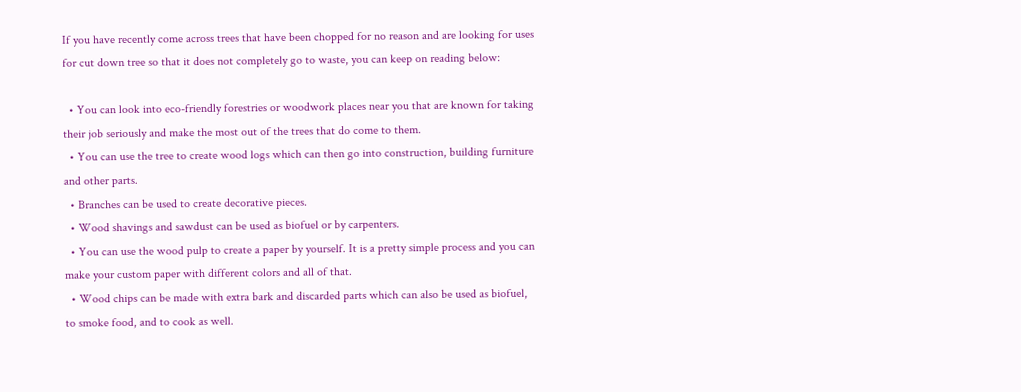If you have recently come across trees that have been chopped for no reason and are looking for uses for cut down tree so that it does not completely go to waste, you can keep on reading below:

  • You can look into eco-friendly forestries or woodwork places near you that are known for taking their job seriously and make the most out of the trees that do come to them.
  • You can use the tree to create wood logs which can then go into construction, building furniture and other parts.
  • Branches can be used to create decorative pieces.
  • Wood shavings and sawdust can be used as biofuel or by carpenters.
  • You can use the wood pulp to create a paper by yourself. It is a pretty simple process and you can make your custom paper with different colors and all of that.
  • Wood chips can be made with extra bark and discarded parts which can also be used as biofuel, to smoke food, and to cook as well.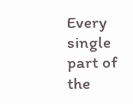Every single part of the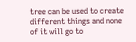tree can be used to create different things and none of it will go to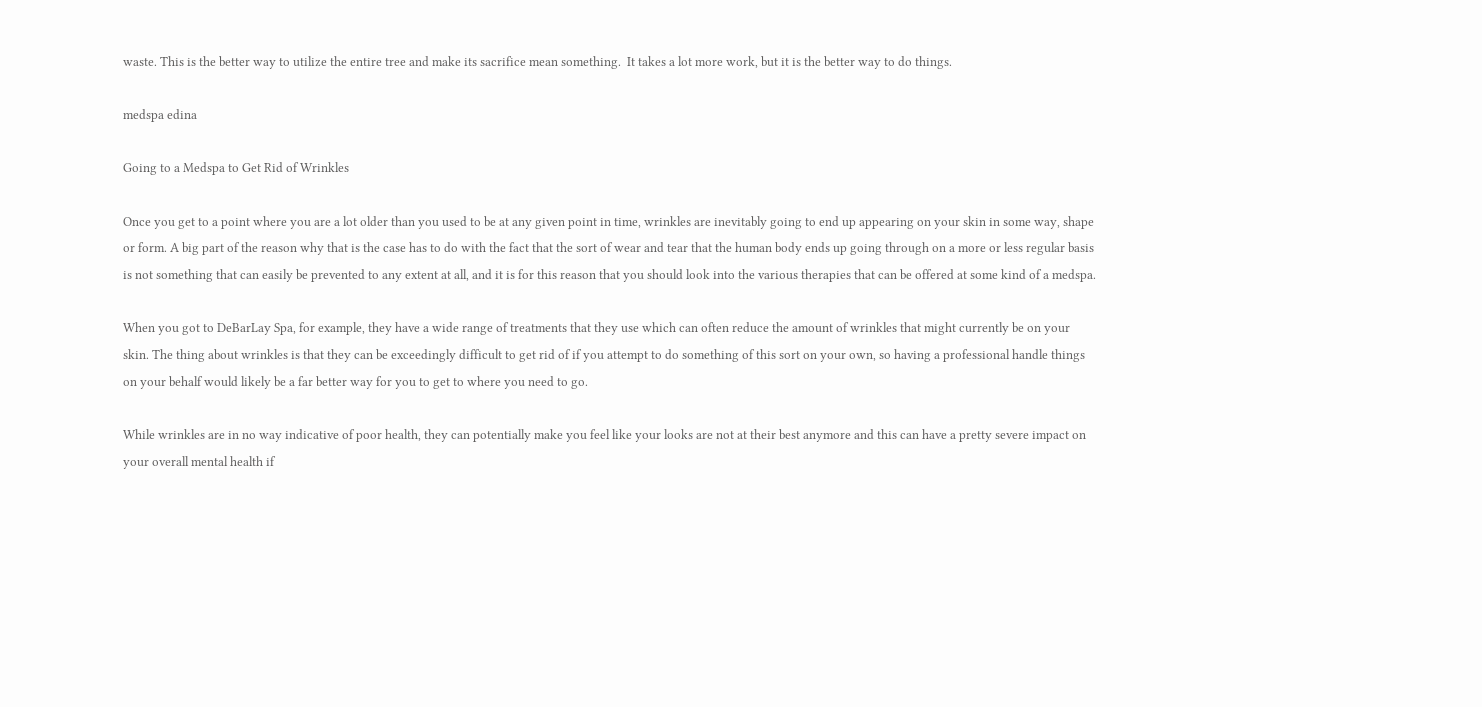waste. This is the better way to utilize the entire tree and make its sacrifice mean something.  It takes a lot more work, but it is the better way to do things.

medspa edina

Going to a Medspa to Get Rid of Wrinkles

Once you get to a point where you are a lot older than you used to be at any given point in time, wrinkles are inevitably going to end up appearing on your skin in some way, shape or form. A big part of the reason why that is the case has to do with the fact that the sort of wear and tear that the human body ends up going through on a more or less regular basis is not something that can easily be prevented to any extent at all, and it is for this reason that you should look into the various therapies that can be offered at some kind of a medspa.

When you got to DeBarLay Spa, for example, they have a wide range of treatments that they use which can often reduce the amount of wrinkles that might currently be on your skin. The thing about wrinkles is that they can be exceedingly difficult to get rid of if you attempt to do something of this sort on your own, so having a professional handle things on your behalf would likely be a far better way for you to get to where you need to go.

While wrinkles are in no way indicative of poor health, they can potentially make you feel like your looks are not at their best anymore and this can have a pretty severe impact on your overall mental health if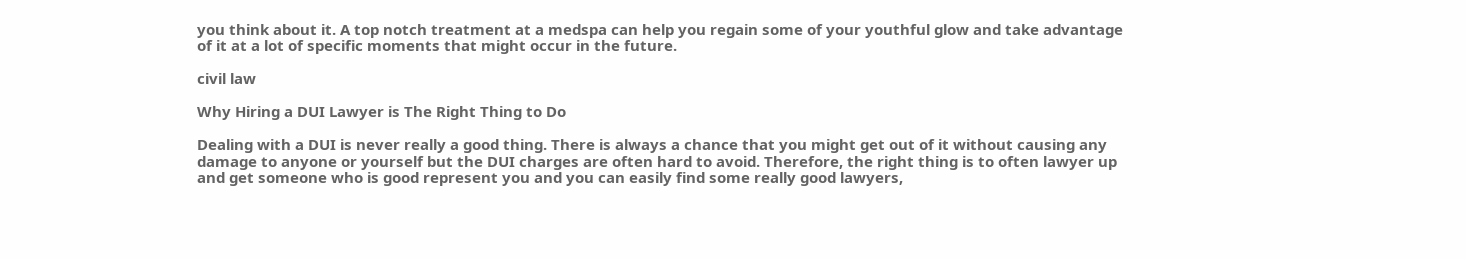you think about it. A top notch treatment at a medspa can help you regain some of your youthful glow and take advantage of it at a lot of specific moments that might occur in the future.

civil law

Why Hiring a DUI Lawyer is The Right Thing to Do

Dealing with a DUI is never really a good thing. There is always a chance that you might get out of it without causing any damage to anyone or yourself but the DUI charges are often hard to avoid. Therefore, the right thing is to often lawyer up and get someone who is good represent you and you can easily find some really good lawyers,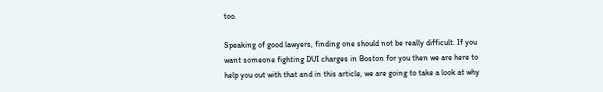too.

Speaking of good lawyers, finding one should not be really difficult. If you want someone fighting DUI charges in Boston for you then we are here to help you out with that and in this article, we are going to take a look at why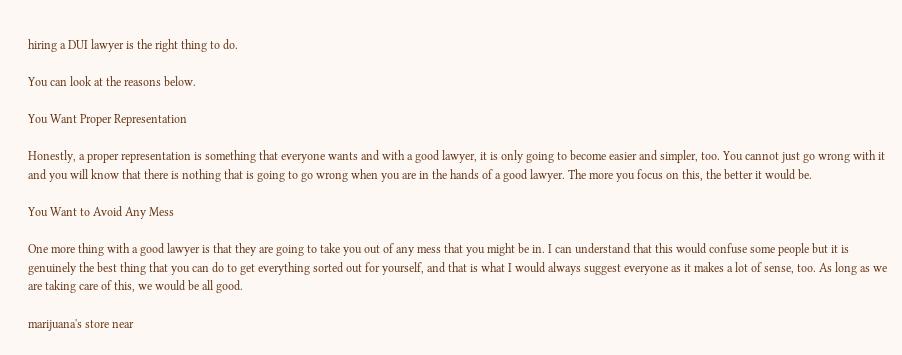hiring a DUI lawyer is the right thing to do.

You can look at the reasons below.

You Want Proper Representation

Honestly, a proper representation is something that everyone wants and with a good lawyer, it is only going to become easier and simpler, too. You cannot just go wrong with it and you will know that there is nothing that is going to go wrong when you are in the hands of a good lawyer. The more you focus on this, the better it would be.

You Want to Avoid Any Mess

One more thing with a good lawyer is that they are going to take you out of any mess that you might be in. I can understand that this would confuse some people but it is genuinely the best thing that you can do to get everything sorted out for yourself, and that is what I would always suggest everyone as it makes a lot of sense, too. As long as we are taking care of this, we would be all good.

marijuana's store near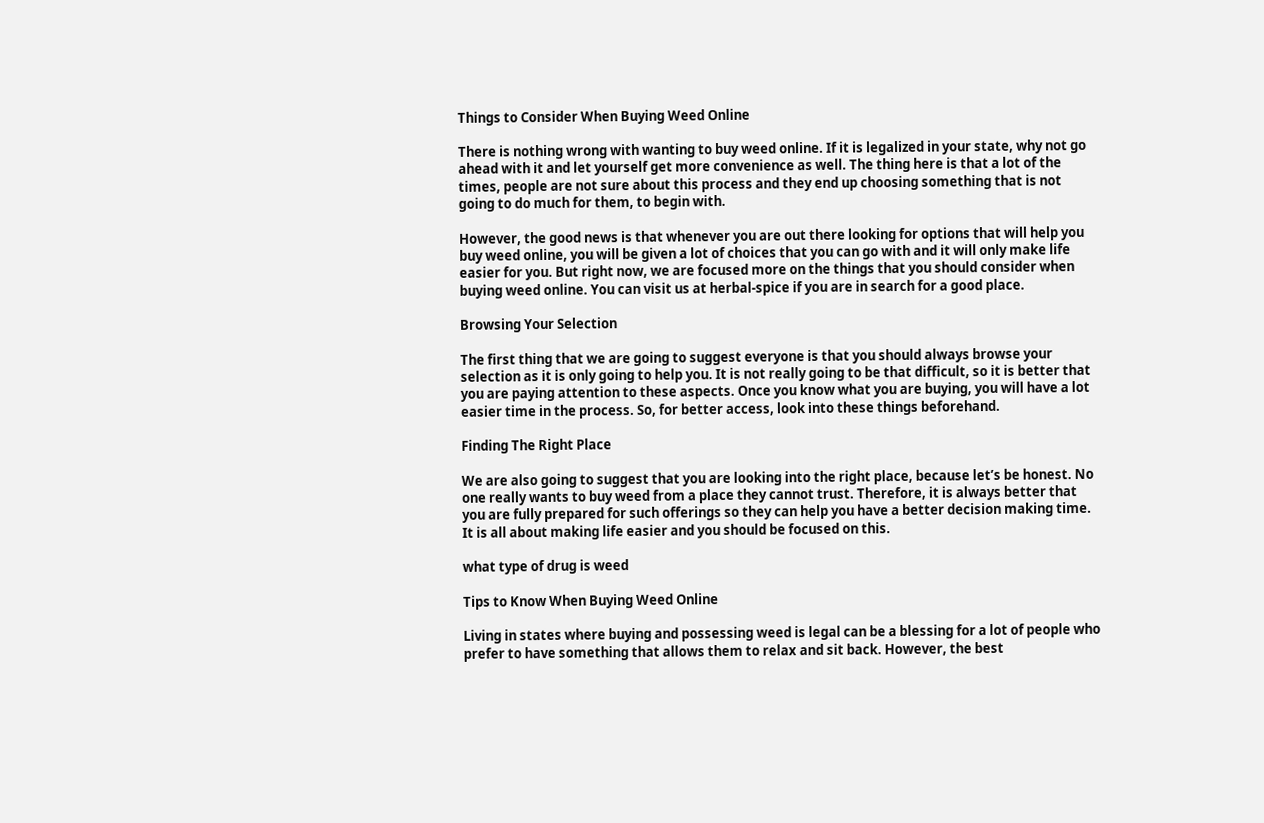Things to Consider When Buying Weed Online

There is nothing wrong with wanting to buy weed online. If it is legalized in your state, why not go ahead with it and let yourself get more convenience as well. The thing here is that a lot of the times, people are not sure about this process and they end up choosing something that is not going to do much for them, to begin with.

However, the good news is that whenever you are out there looking for options that will help you buy weed online, you will be given a lot of choices that you can go with and it will only make life easier for you. But right now, we are focused more on the things that you should consider when buying weed online. You can visit us at herbal-spice if you are in search for a good place.

Browsing Your Selection

The first thing that we are going to suggest everyone is that you should always browse your selection as it is only going to help you. It is not really going to be that difficult, so it is better that you are paying attention to these aspects. Once you know what you are buying, you will have a lot easier time in the process. So, for better access, look into these things beforehand.

Finding The Right Place

We are also going to suggest that you are looking into the right place, because let’s be honest. No one really wants to buy weed from a place they cannot trust. Therefore, it is always better that you are fully prepared for such offerings so they can help you have a better decision making time. It is all about making life easier and you should be focused on this.

what type of drug is weed

Tips to Know When Buying Weed Online

Living in states where buying and possessing weed is legal can be a blessing for a lot of people who prefer to have something that allows them to relax and sit back. However, the best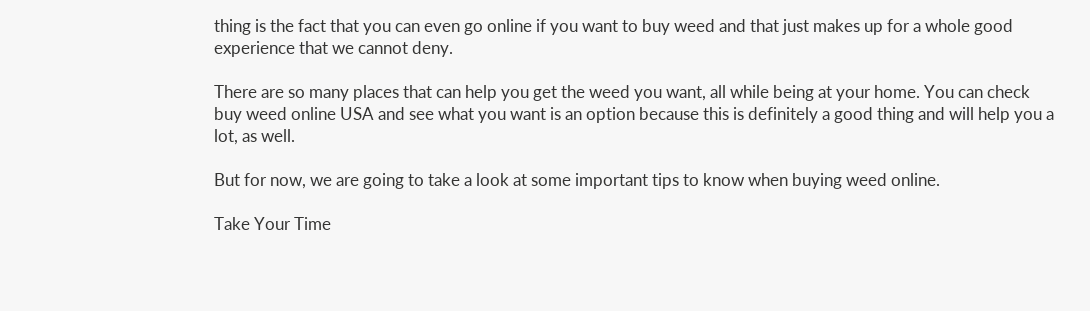thing is the fact that you can even go online if you want to buy weed and that just makes up for a whole good experience that we cannot deny.

There are so many places that can help you get the weed you want, all while being at your home. You can check buy weed online USA and see what you want is an option because this is definitely a good thing and will help you a lot, as well.

But for now, we are going to take a look at some important tips to know when buying weed online.

Take Your Time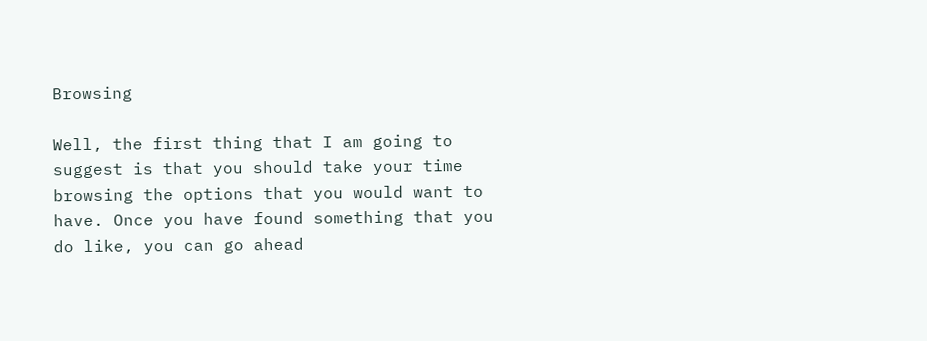Browsing

Well, the first thing that I am going to suggest is that you should take your time browsing the options that you would want to have. Once you have found something that you do like, you can go ahead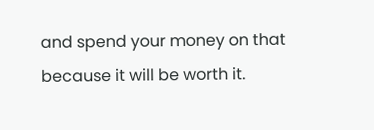and spend your money on that because it will be worth it.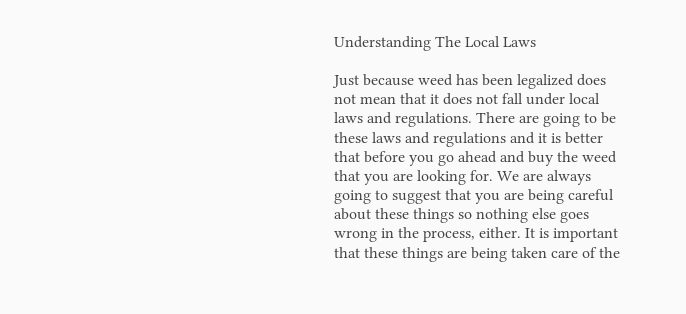Understanding The Local Laws

Just because weed has been legalized does not mean that it does not fall under local laws and regulations. There are going to be these laws and regulations and it is better that before you go ahead and buy the weed that you are looking for. We are always going to suggest that you are being careful about these things so nothing else goes wrong in the process, either. It is important that these things are being taken care of the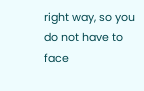right way, so you do not have to face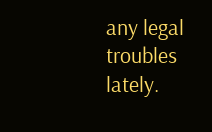any legal troubles lately.